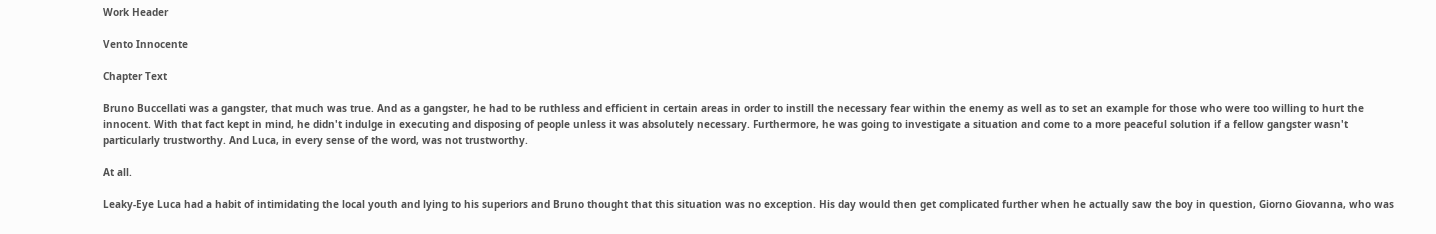Work Header

Vento Innocente

Chapter Text

Bruno Buccellati was a gangster, that much was true. And as a gangster, he had to be ruthless and efficient in certain areas in order to instill the necessary fear within the enemy as well as to set an example for those who were too willing to hurt the innocent. With that fact kept in mind, he didn't indulge in executing and disposing of people unless it was absolutely necessary. Furthermore, he was going to investigate a situation and come to a more peaceful solution if a fellow gangster wasn't particularly trustworthy. And Luca, in every sense of the word, was not trustworthy.

At all.

Leaky-Eye Luca had a habit of intimidating the local youth and lying to his superiors and Bruno thought that this situation was no exception. His day would then get complicated further when he actually saw the boy in question, Giorno Giovanna, who was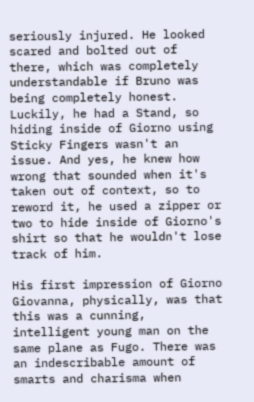seriously injured. He looked scared and bolted out of there, which was completely understandable if Bruno was being completely honest. Luckily, he had a Stand, so hiding inside of Giorno using Sticky Fingers wasn't an issue. And yes, he knew how wrong that sounded when it's taken out of context, so to reword it, he used a zipper or two to hide inside of Giorno's shirt so that he wouldn't lose track of him.

His first impression of Giorno Giovanna, physically, was that this was a cunning, intelligent young man on the same plane as Fugo. There was an indescribable amount of smarts and charisma when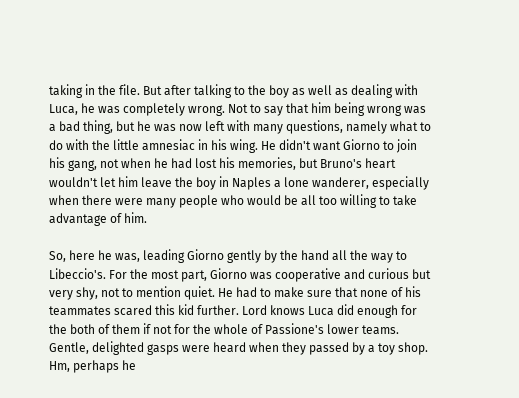taking in the file. But after talking to the boy as well as dealing with Luca, he was completely wrong. Not to say that him being wrong was a bad thing, but he was now left with many questions, namely what to do with the little amnesiac in his wing. He didn't want Giorno to join his gang, not when he had lost his memories, but Bruno's heart wouldn't let him leave the boy in Naples a lone wanderer, especially when there were many people who would be all too willing to take advantage of him.

So, here he was, leading Giorno gently by the hand all the way to Libeccio's. For the most part, Giorno was cooperative and curious but very shy, not to mention quiet. He had to make sure that none of his teammates scared this kid further. Lord knows Luca did enough for the both of them if not for the whole of Passione's lower teams. Gentle, delighted gasps were heard when they passed by a toy shop. Hm, perhaps he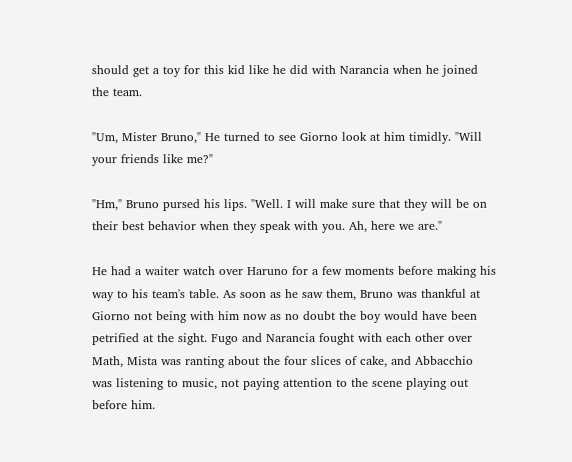should get a toy for this kid like he did with Narancia when he joined the team.

"Um, Mister Bruno," He turned to see Giorno look at him timidly. "Will your friends like me?"

"Hm," Bruno pursed his lips. "Well. I will make sure that they will be on their best behavior when they speak with you. Ah, here we are."

He had a waiter watch over Haruno for a few moments before making his way to his team's table. As soon as he saw them, Bruno was thankful at Giorno not being with him now as no doubt the boy would have been petrified at the sight. Fugo and Narancia fought with each other over Math, Mista was ranting about the four slices of cake, and Abbacchio was listening to music, not paying attention to the scene playing out before him.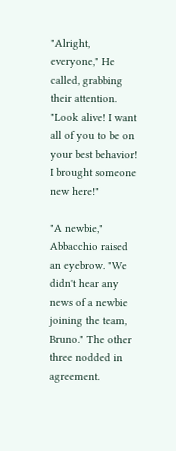"Alright, everyone," He called, grabbing their attention. "Look alive! I want all of you to be on your best behavior! I brought someone new here!"

"A newbie," Abbacchio raised an eyebrow. "We didn't hear any news of a newbie joining the team, Bruno." The other three nodded in agreement.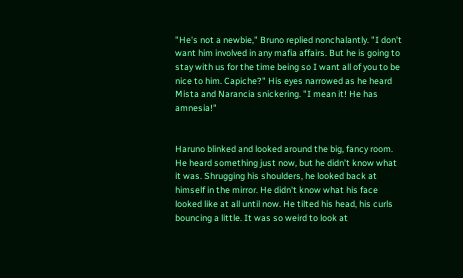"He's not a newbie," Bruno replied nonchalantly. "I don't want him involved in any mafia affairs. But he is going to stay with us for the time being so I want all of you to be nice to him. Capiche?" His eyes narrowed as he heard Mista and Narancia snickering. "I mean it! He has amnesia!"


Haruno blinked and looked around the big, fancy room. He heard something just now, but he didn't know what it was. Shrugging his shoulders, he looked back at himself in the mirror. He didn't know what his face looked like at all until now. He tilted his head, his curls bouncing a little. It was so weird to look at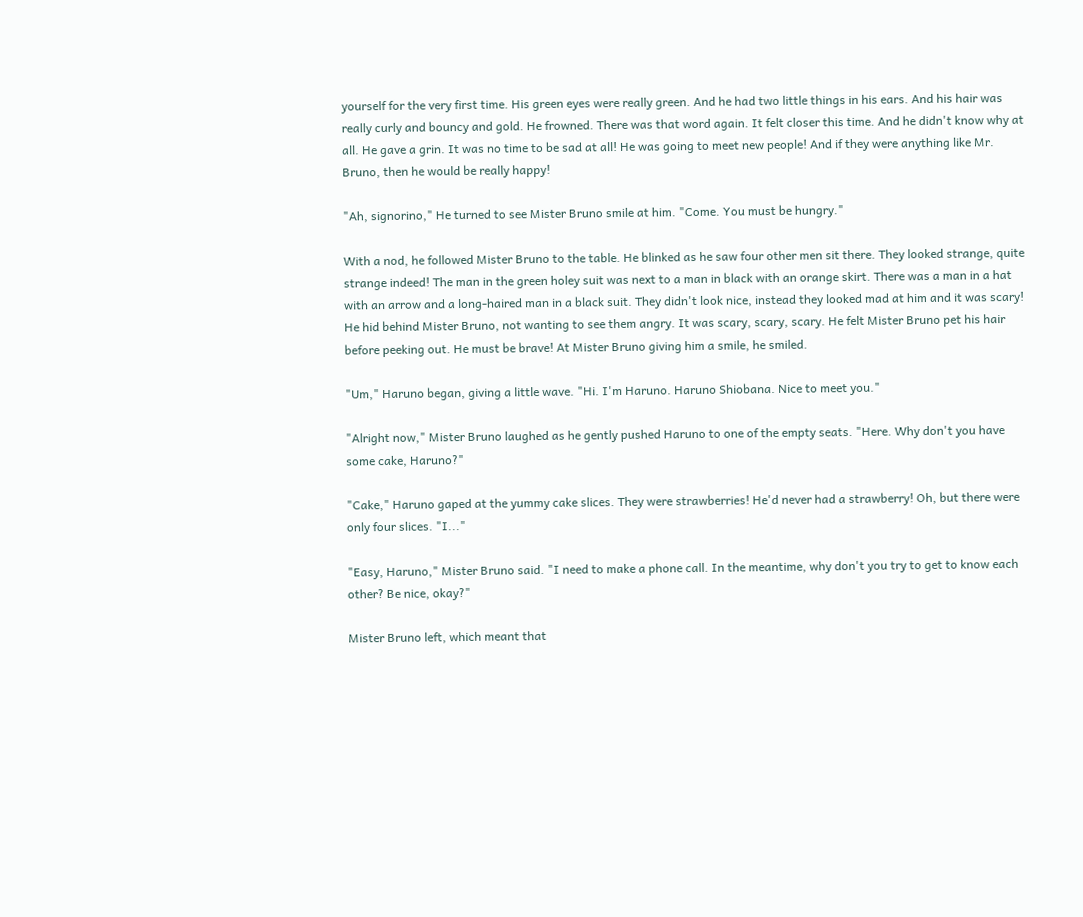yourself for the very first time. His green eyes were really green. And he had two little things in his ears. And his hair was really curly and bouncy and gold. He frowned. There was that word again. It felt closer this time. And he didn't know why at all. He gave a grin. It was no time to be sad at all! He was going to meet new people! And if they were anything like Mr. Bruno, then he would be really happy!

"Ah, signorino," He turned to see Mister Bruno smile at him. "Come. You must be hungry."

With a nod, he followed Mister Bruno to the table. He blinked as he saw four other men sit there. They looked strange, quite strange indeed! The man in the green holey suit was next to a man in black with an orange skirt. There was a man in a hat with an arrow and a long-haired man in a black suit. They didn't look nice, instead they looked mad at him and it was scary! He hid behind Mister Bruno, not wanting to see them angry. It was scary, scary, scary. He felt Mister Bruno pet his hair before peeking out. He must be brave! At Mister Bruno giving him a smile, he smiled.

"Um," Haruno began, giving a little wave. "Hi. I'm Haruno. Haruno Shiobana. Nice to meet you."

"Alright now," Mister Bruno laughed as he gently pushed Haruno to one of the empty seats. "Here. Why don't you have some cake, Haruno?"

"Cake," Haruno gaped at the yummy cake slices. They were strawberries! He'd never had a strawberry! Oh, but there were only four slices. "I..."

"Easy, Haruno," Mister Bruno said. "I need to make a phone call. In the meantime, why don't you try to get to know each other? Be nice, okay?"

Mister Bruno left, which meant that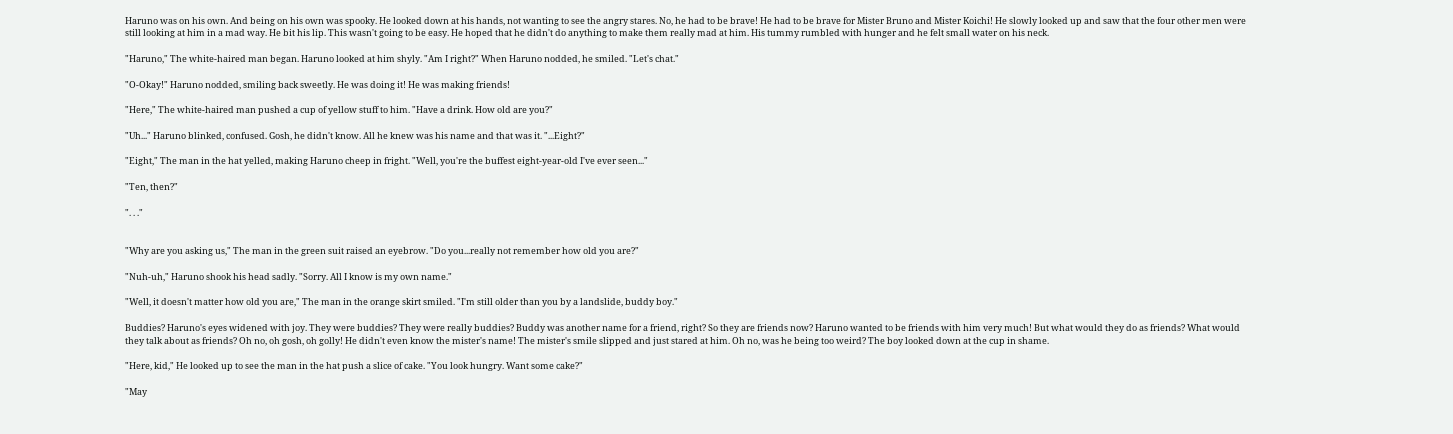Haruno was on his own. And being on his own was spooky. He looked down at his hands, not wanting to see the angry stares. No, he had to be brave! He had to be brave for Mister Bruno and Mister Koichi! He slowly looked up and saw that the four other men were still looking at him in a mad way. He bit his lip. This wasn't going to be easy. He hoped that he didn't do anything to make them really mad at him. His tummy rumbled with hunger and he felt small water on his neck.

"Haruno," The white-haired man began. Haruno looked at him shyly. "Am I right?" When Haruno nodded, he smiled. "Let's chat."

"O-Okay!" Haruno nodded, smiling back sweetly. He was doing it! He was making friends!

"Here," The white-haired man pushed a cup of yellow stuff to him. "Have a drink. How old are you?"

"Uh..." Haruno blinked, confused. Gosh, he didn't know. All he knew was his name and that was it. "...Eight?"

"Eight," The man in the hat yelled, making Haruno cheep in fright. "Well, you're the buffest eight-year-old I've ever seen..."

"Ten, then?"

". . ."


"Why are you asking us," The man in the green suit raised an eyebrow. "Do you...really not remember how old you are?"

"Nuh-uh," Haruno shook his head sadly. "Sorry. All I know is my own name."

"Well, it doesn't matter how old you are," The man in the orange skirt smiled. "I'm still older than you by a landslide, buddy boy."

Buddies? Haruno's eyes widened with joy. They were buddies? They were really buddies? Buddy was another name for a friend, right? So they are friends now? Haruno wanted to be friends with him very much! But what would they do as friends? What would they talk about as friends? Oh no, oh gosh, oh golly! He didn't even know the mister's name! The mister's smile slipped and just stared at him. Oh no, was he being too weird? The boy looked down at the cup in shame.

"Here, kid," He looked up to see the man in the hat push a slice of cake. "You look hungry. Want some cake?"

"May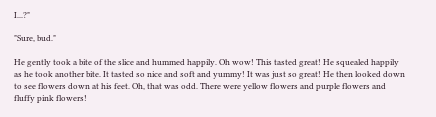I...?"

"Sure, bud."

He gently took a bite of the slice and hummed happily. Oh wow! This tasted great! He squealed happily as he took another bite. It tasted so nice and soft and yummy! It was just so great! He then looked down to see flowers down at his feet. Oh, that was odd. There were yellow flowers and purple flowers and fluffy pink flowers!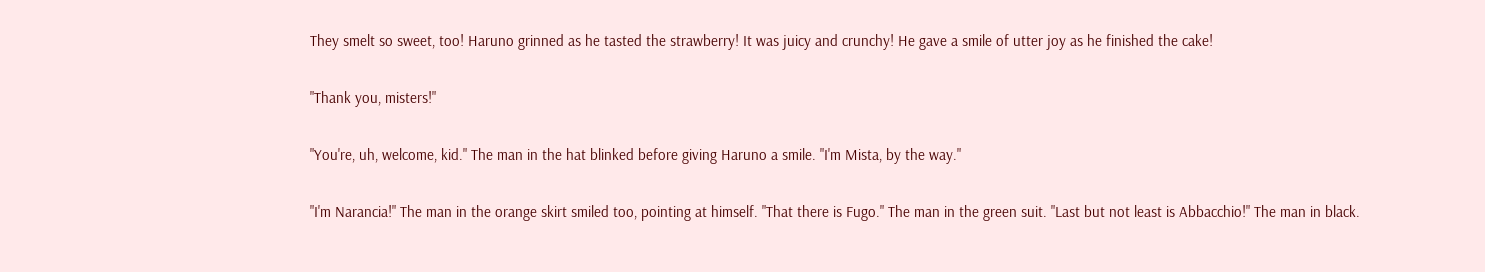They smelt so sweet, too! Haruno grinned as he tasted the strawberry! It was juicy and crunchy! He gave a smile of utter joy as he finished the cake!

"Thank you, misters!"

"You're, uh, welcome, kid." The man in the hat blinked before giving Haruno a smile. "I'm Mista, by the way."

"I'm Narancia!" The man in the orange skirt smiled too, pointing at himself. "That there is Fugo." The man in the green suit. "Last but not least is Abbacchio!" The man in black.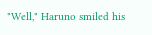"Well," Haruno smiled his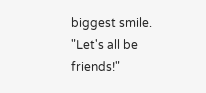biggest smile. "Let's all be friends!"